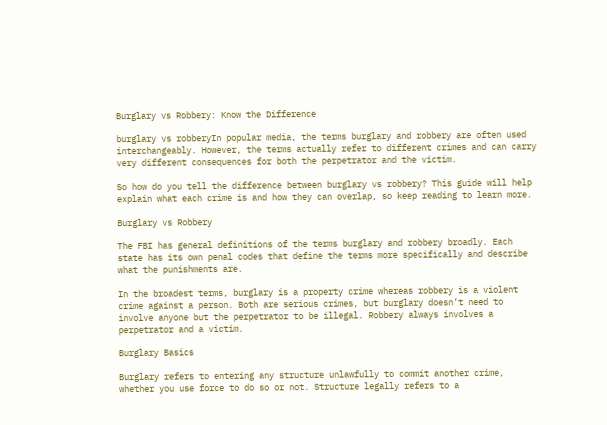Burglary vs Robbery: Know the Difference

burglary vs robberyIn popular media, the terms burglary and robbery are often used interchangeably. However, the terms actually refer to different crimes and can carry very different consequences for both the perpetrator and the victim.

So how do you tell the difference between burglary vs robbery? This guide will help explain what each crime is and how they can overlap, so keep reading to learn more.

Burglary vs Robbery

The FBI has general definitions of the terms burglary and robbery broadly. Each state has its own penal codes that define the terms more specifically and describe what the punishments are.

In the broadest terms, burglary is a property crime whereas robbery is a violent crime against a person. Both are serious crimes, but burglary doesn’t need to involve anyone but the perpetrator to be illegal. Robbery always involves a perpetrator and a victim.

Burglary Basics

Burglary refers to entering any structure unlawfully to commit another crime, whether you use force to do so or not. Structure legally refers to a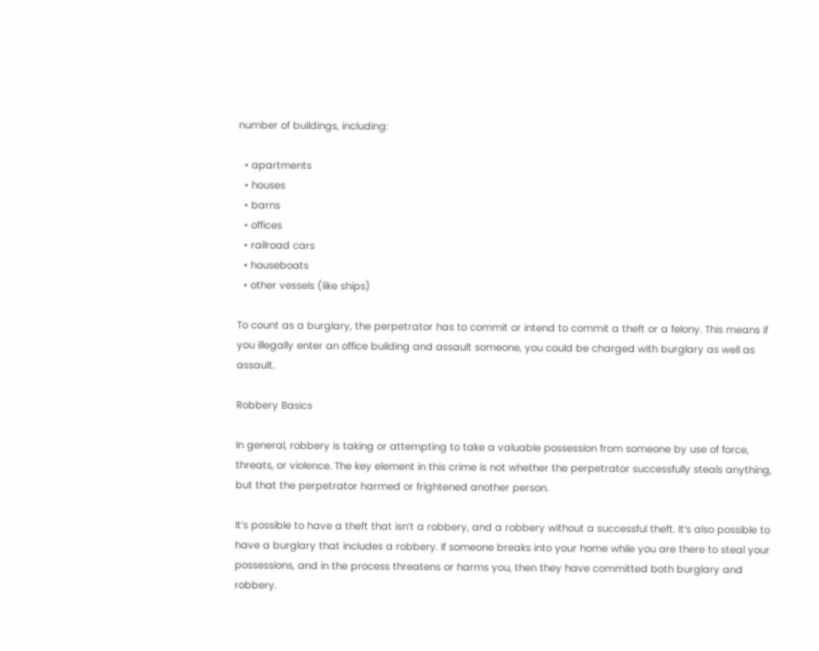number of buildings, including:

  • apartments
  • houses
  • barns
  • offices
  • railroad cars
  • houseboats
  • other vessels (like ships)

To count as a burglary, the perpetrator has to commit or intend to commit a theft or a felony. This means if you illegally enter an office building and assault someone, you could be charged with burglary as well as assault.

Robbery Basics

In general, robbery is taking or attempting to take a valuable possession from someone by use of force, threats, or violence. The key element in this crime is not whether the perpetrator successfully steals anything, but that the perpetrator harmed or frightened another person.

It’s possible to have a theft that isn’t a robbery, and a robbery without a successful theft. It’s also possible to have a burglary that includes a robbery. If someone breaks into your home while you are there to steal your possessions, and in the process threatens or harms you, then they have committed both burglary and robbery.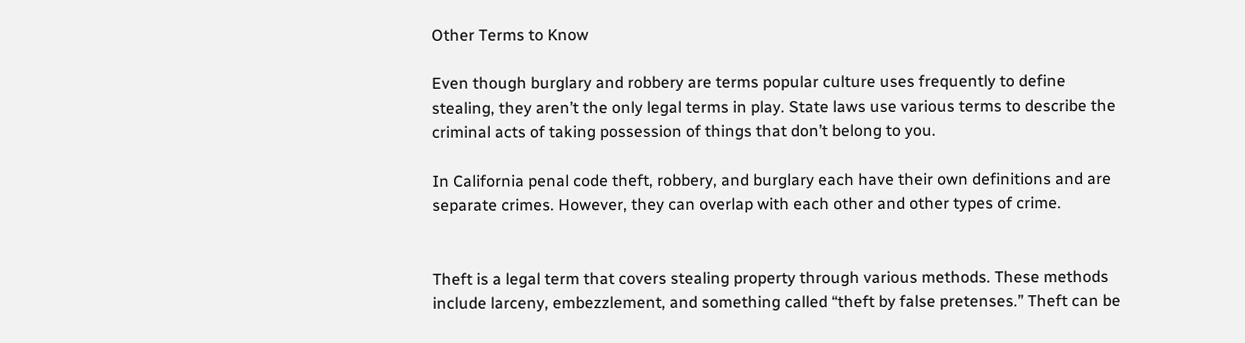Other Terms to Know

Even though burglary and robbery are terms popular culture uses frequently to define stealing, they aren’t the only legal terms in play. State laws use various terms to describe the criminal acts of taking possession of things that don’t belong to you.

In California penal code theft, robbery, and burglary each have their own definitions and are separate crimes. However, they can overlap with each other and other types of crime.


Theft is a legal term that covers stealing property through various methods. These methods include larceny, embezzlement, and something called “theft by false pretenses.” Theft can be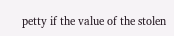petty if the value of the stolen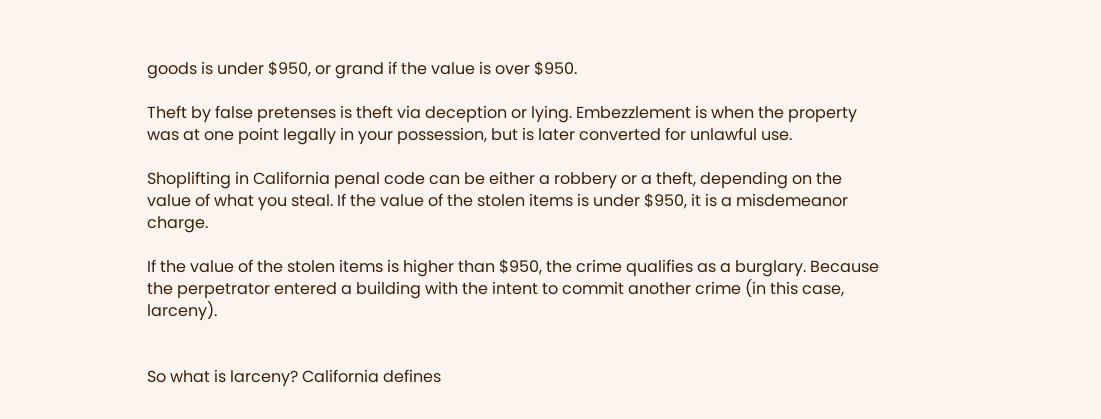goods is under $950, or grand if the value is over $950.

Theft by false pretenses is theft via deception or lying. Embezzlement is when the property was at one point legally in your possession, but is later converted for unlawful use.

Shoplifting in California penal code can be either a robbery or a theft, depending on the value of what you steal. If the value of the stolen items is under $950, it is a misdemeanor charge.

If the value of the stolen items is higher than $950, the crime qualifies as a burglary. Because the perpetrator entered a building with the intent to commit another crime (in this case, larceny).


So what is larceny? California defines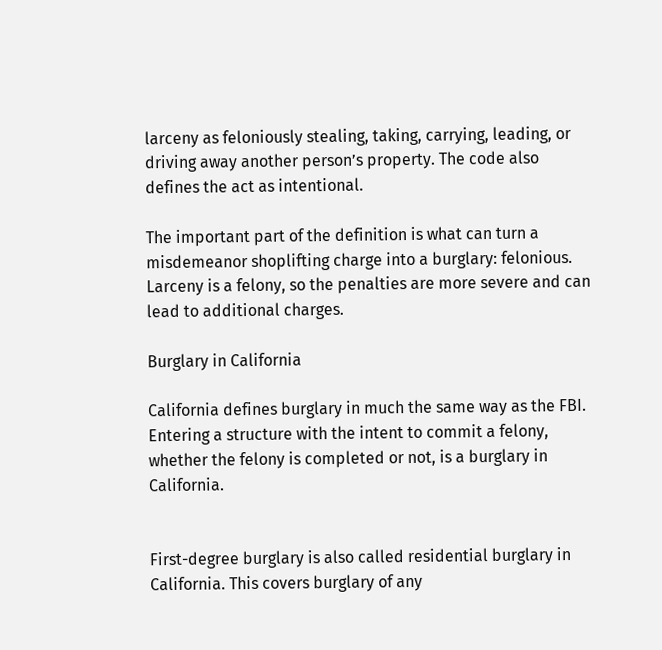larceny as feloniously stealing, taking, carrying, leading, or driving away another person’s property. The code also defines the act as intentional.

The important part of the definition is what can turn a misdemeanor shoplifting charge into a burglary: felonious. Larceny is a felony, so the penalties are more severe and can lead to additional charges.

Burglary in California

California defines burglary in much the same way as the FBI. Entering a structure with the intent to commit a felony, whether the felony is completed or not, is a burglary in California.


First-degree burglary is also called residential burglary in California. This covers burglary of any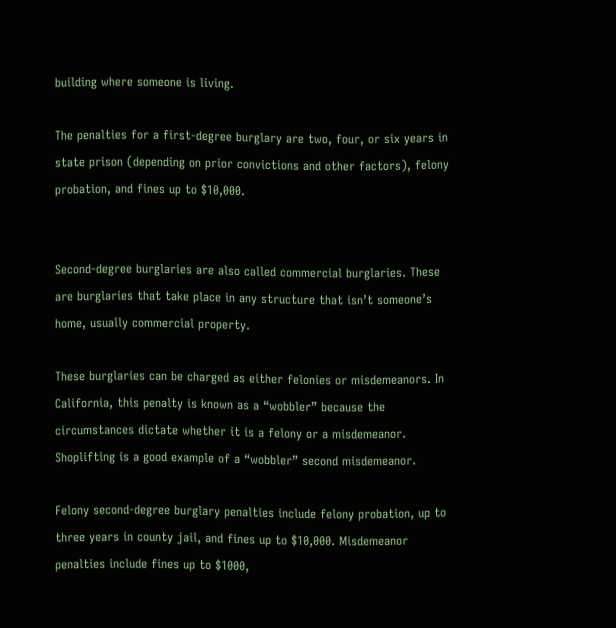building where someone is living.

The penalties for a first-degree burglary are two, four, or six years in state prison (depending on prior convictions and other factors), felony probation, and fines up to $10,000.


Second-degree burglaries are also called commercial burglaries. These are burglaries that take place in any structure that isn’t someone’s home, usually commercial property.

These burglaries can be charged as either felonies or misdemeanors. In California, this penalty is known as a “wobbler” because the circumstances dictate whether it is a felony or a misdemeanor. Shoplifting is a good example of a “wobbler” second misdemeanor.

Felony second-degree burglary penalties include felony probation, up to three years in county jail, and fines up to $10,000. Misdemeanor penalties include fines up to $1000,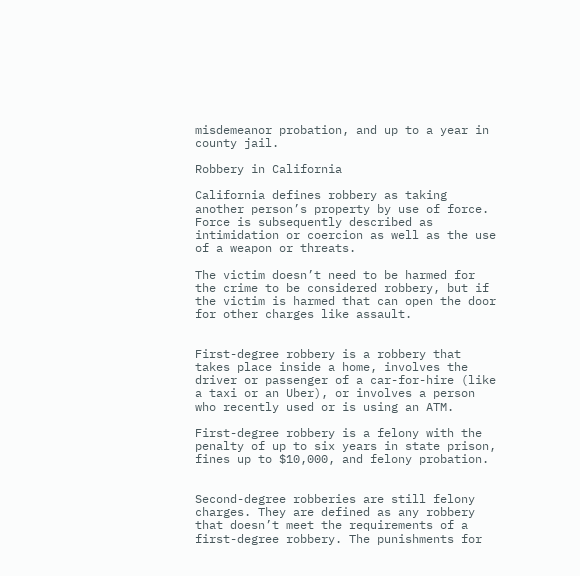misdemeanor probation, and up to a year in county jail.

Robbery in California

California defines robbery as taking another person’s property by use of force. Force is subsequently described as intimidation or coercion as well as the use of a weapon or threats.

The victim doesn’t need to be harmed for the crime to be considered robbery, but if the victim is harmed that can open the door for other charges like assault.


First-degree robbery is a robbery that takes place inside a home, involves the driver or passenger of a car-for-hire (like a taxi or an Uber), or involves a person who recently used or is using an ATM.

First-degree robbery is a felony with the penalty of up to six years in state prison, fines up to $10,000, and felony probation.


Second-degree robberies are still felony charges. They are defined as any robbery that doesn’t meet the requirements of a first-degree robbery. The punishments for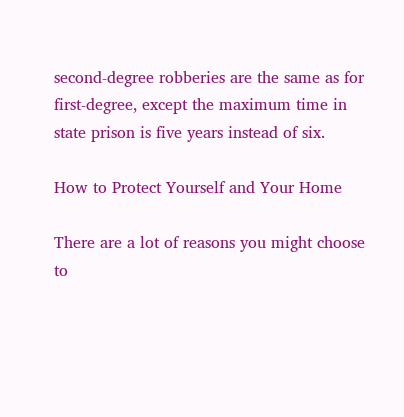second-degree robberies are the same as for first-degree, except the maximum time in state prison is five years instead of six.

How to Protect Yourself and Your Home

There are a lot of reasons you might choose to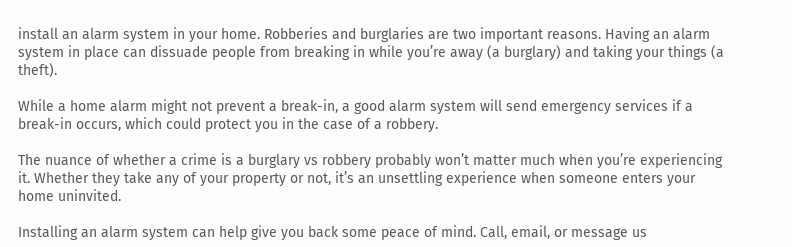install an alarm system in your home. Robberies and burglaries are two important reasons. Having an alarm system in place can dissuade people from breaking in while you’re away (a burglary) and taking your things (a theft).

While a home alarm might not prevent a break-in, a good alarm system will send emergency services if a break-in occurs, which could protect you in the case of a robbery.

The nuance of whether a crime is a burglary vs robbery probably won’t matter much when you’re experiencing it. Whether they take any of your property or not, it’s an unsettling experience when someone enters your home uninvited.

Installing an alarm system can help give you back some peace of mind. Call, email, or message us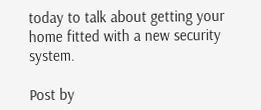today to talk about getting your home fitted with a new security system.

Post by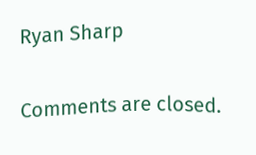Ryan Sharp

Comments are closed.